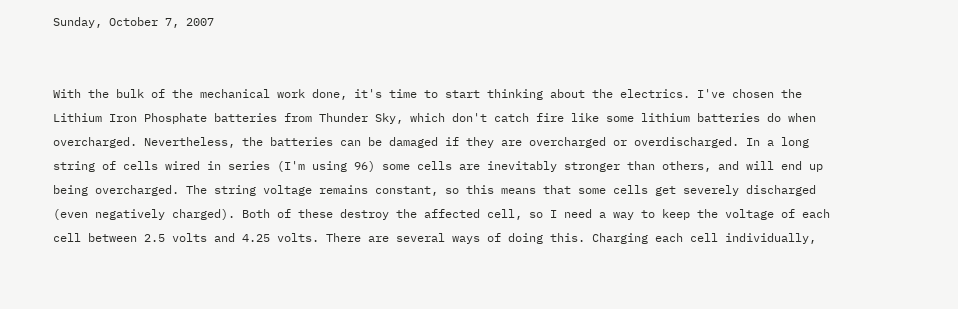Sunday, October 7, 2007


With the bulk of the mechanical work done, it's time to start thinking about the electrics. I've chosen the Lithium Iron Phosphate batteries from Thunder Sky, which don't catch fire like some lithium batteries do when overcharged. Nevertheless, the batteries can be damaged if they are overcharged or overdischarged. In a long string of cells wired in series (I'm using 96) some cells are inevitably stronger than others, and will end up being overcharged. The string voltage remains constant, so this means that some cells get severely discharged (even negatively charged). Both of these destroy the affected cell, so I need a way to keep the voltage of each cell between 2.5 volts and 4.25 volts. There are several ways of doing this. Charging each cell individually,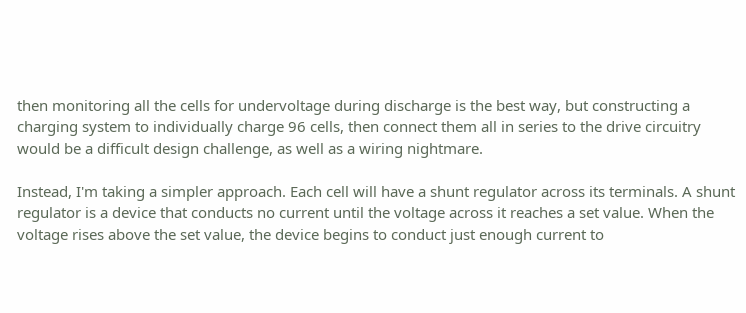then monitoring all the cells for undervoltage during discharge is the best way, but constructing a charging system to individually charge 96 cells, then connect them all in series to the drive circuitry would be a difficult design challenge, as well as a wiring nightmare.

Instead, I'm taking a simpler approach. Each cell will have a shunt regulator across its terminals. A shunt regulator is a device that conducts no current until the voltage across it reaches a set value. When the voltage rises above the set value, the device begins to conduct just enough current to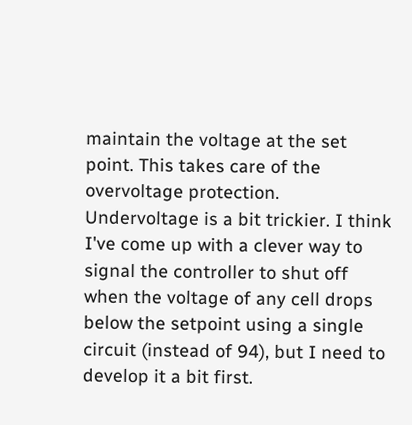maintain the voltage at the set point. This takes care of the overvoltage protection. Undervoltage is a bit trickier. I think I've come up with a clever way to signal the controller to shut off when the voltage of any cell drops below the setpoint using a single circuit (instead of 94), but I need to develop it a bit first.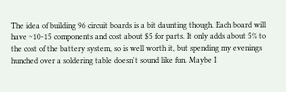The idea of building 96 circuit boards is a bit daunting though. Each board will have ~10-15 components and cost about $5 for parts. It only adds about 5% to the cost of the battery system, so is well worth it, but spending my evenings hunched over a soldering table doesn't sound like fun. Maybe I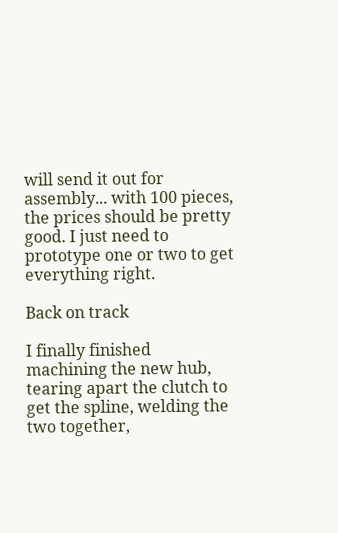will send it out for assembly... with 100 pieces, the prices should be pretty good. I just need to prototype one or two to get everything right.

Back on track

I finally finished machining the new hub, tearing apart the clutch to get the spline, welding the two together,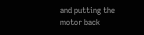and putting the motor back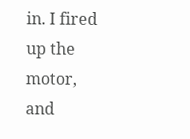in. I fired up the motor, and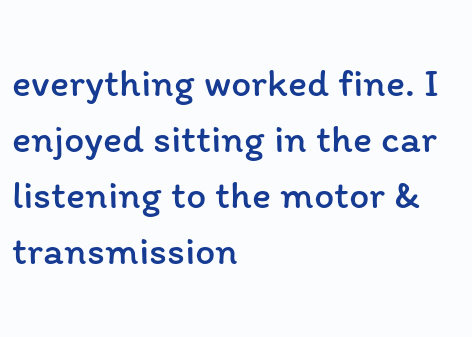everything worked fine. I enjoyed sitting in the car listening to the motor & transmission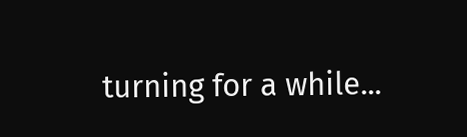turning for a while...